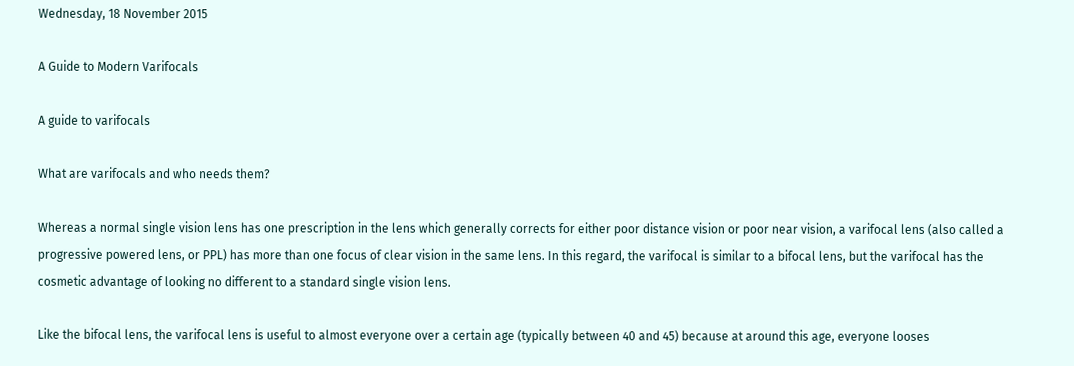Wednesday, 18 November 2015

A Guide to Modern Varifocals

A guide to varifocals

What are varifocals and who needs them?

Whereas a normal single vision lens has one prescription in the lens which generally corrects for either poor distance vision or poor near vision, a varifocal lens (also called a progressive powered lens, or PPL) has more than one focus of clear vision in the same lens. In this regard, the varifocal is similar to a bifocal lens, but the varifocal has the cosmetic advantage of looking no different to a standard single vision lens.

Like the bifocal lens, the varifocal lens is useful to almost everyone over a certain age (typically between 40 and 45) because at around this age, everyone looses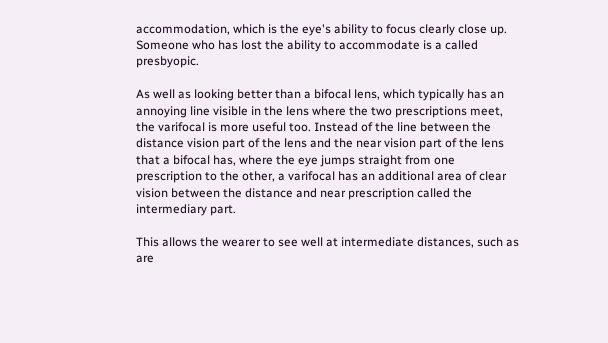accommodation, which is the eye's ability to focus clearly close up. Someone who has lost the ability to accommodate is a called presbyopic.

As well as looking better than a bifocal lens, which typically has an annoying line visible in the lens where the two prescriptions meet, the varifocal is more useful too. Instead of the line between the distance vision part of the lens and the near vision part of the lens that a bifocal has, where the eye jumps straight from one prescription to the other, a varifocal has an additional area of clear vision between the distance and near prescription called the intermediary part.

This allows the wearer to see well at intermediate distances, such as are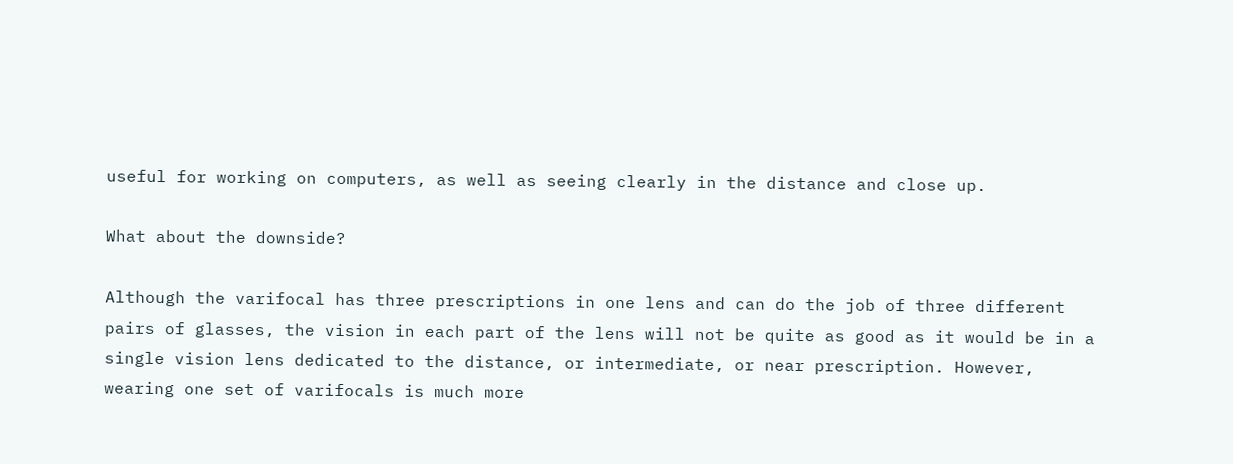useful for working on computers, as well as seeing clearly in the distance and close up.

What about the downside?

Although the varifocal has three prescriptions in one lens and can do the job of three different pairs of glasses, the vision in each part of the lens will not be quite as good as it would be in a single vision lens dedicated to the distance, or intermediate, or near prescription. However, wearing one set of varifocals is much more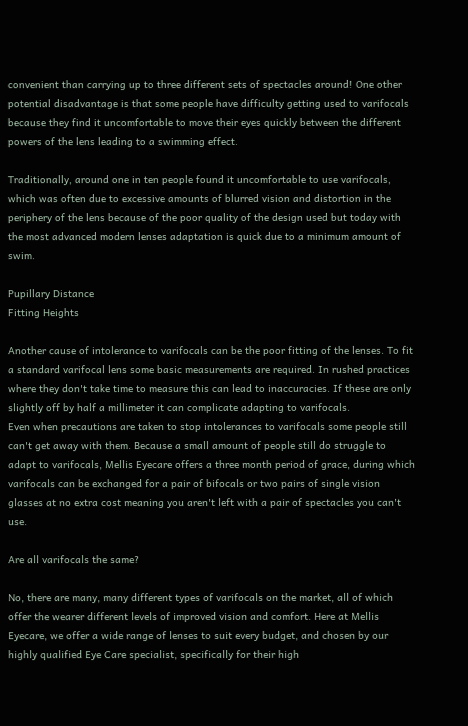convenient than carrying up to three different sets of spectacles around! One other potential disadvantage is that some people have difficulty getting used to varifocals because they find it uncomfortable to move their eyes quickly between the different powers of the lens leading to a swimming effect.

Traditionally, around one in ten people found it uncomfortable to use varifocals, which was often due to excessive amounts of blurred vision and distortion in the periphery of the lens because of the poor quality of the design used but today with the most advanced modern lenses adaptation is quick due to a minimum amount of swim.

Pupillary Distance
Fitting Heights

Another cause of intolerance to varifocals can be the poor fitting of the lenses. To fit a standard varifocal lens some basic measurements are required. In rushed practices where they don't take time to measure this can lead to inaccuracies. If these are only slightly off by half a millimeter it can complicate adapting to varifocals.
Even when precautions are taken to stop intolerances to varifocals some people still can't get away with them. Because a small amount of people still do struggle to adapt to varifocals, Mellis Eyecare offers a three month period of grace, during which varifocals can be exchanged for a pair of bifocals or two pairs of single vision glasses at no extra cost meaning you aren't left with a pair of spectacles you can't use.

Are all varifocals the same?

No, there are many, many different types of varifocals on the market, all of which offer the wearer different levels of improved vision and comfort. Here at Mellis Eyecare, we offer a wide range of lenses to suit every budget, and chosen by our highly qualified Eye Care specialist, specifically for their high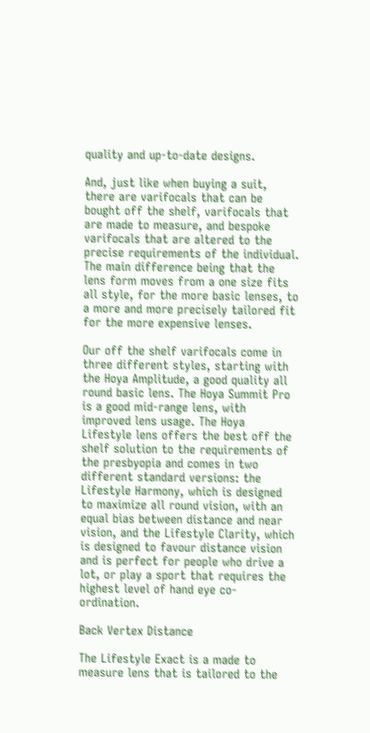quality and up-to-date designs.

And, just like when buying a suit, there are varifocals that can be bought off the shelf, varifocals that are made to measure, and bespoke varifocals that are altered to the precise requirements of the individual. The main difference being that the lens form moves from a one size fits all style, for the more basic lenses, to a more and more precisely tailored fit for the more expensive lenses.

Our off the shelf varifocals come in three different styles, starting with the Hoya Amplitude, a good quality all round basic lens. The Hoya Summit Pro is a good mid-range lens, with improved lens usage. The Hoya Lifestyle lens offers the best off the shelf solution to the requirements of the presbyopia and comes in two different standard versions: the Lifestyle Harmony, which is designed to maximize all round vision, with an equal bias between distance and near vision, and the Lifestyle Clarity, which is designed to favour distance vision and is perfect for people who drive a lot, or play a sport that requires the highest level of hand eye co-ordination.

Back Vertex Distance

The Lifestyle Exact is a made to measure lens that is tailored to the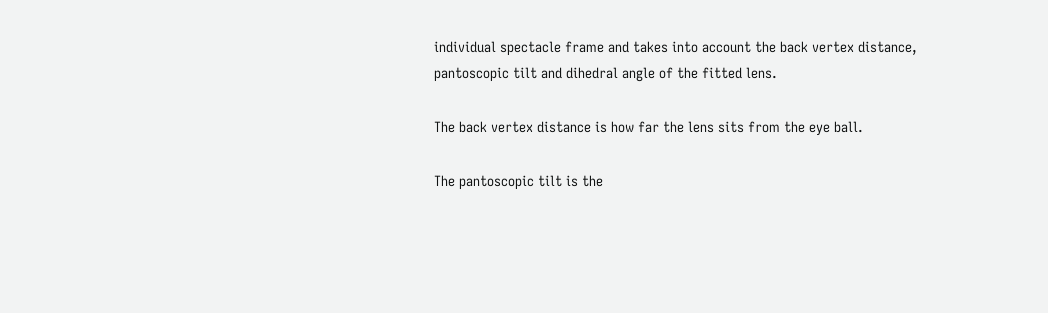individual spectacle frame and takes into account the back vertex distance, pantoscopic tilt and dihedral angle of the fitted lens.

The back vertex distance is how far the lens sits from the eye ball.

The pantoscopic tilt is the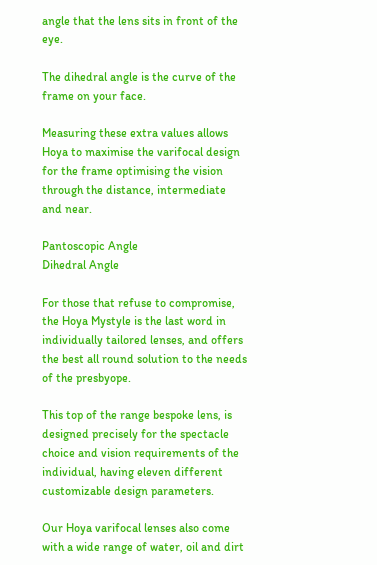angle that the lens sits in front of the eye.

The dihedral angle is the curve of the frame on your face.

Measuring these extra values allows Hoya to maximise the varifocal design for the frame optimising the vision through the distance, intermediate and near.

Pantoscopic Angle
Dihedral Angle

For those that refuse to compromise, the Hoya Mystyle is the last word in individually tailored lenses, and offers the best all round solution to the needs of the presbyope.

This top of the range bespoke lens, is designed precisely for the spectacle choice and vision requirements of the individual, having eleven different customizable design parameters.

Our Hoya varifocal lenses also come with a wide range of water, oil and dirt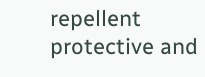repellent protective and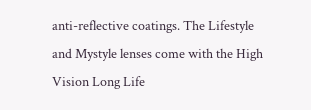anti-reflective coatings. The Lifestyle and Mystyle lenses come with the High Vision Long Life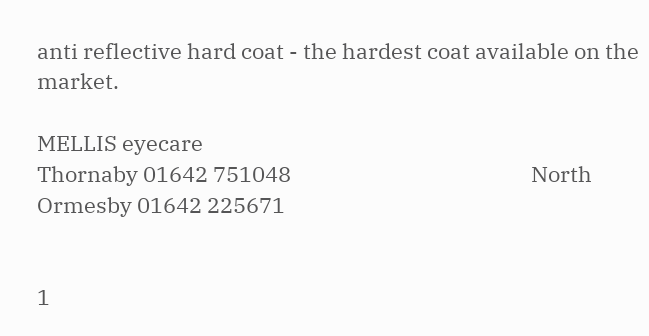anti reflective hard coat - the hardest coat available on the market.

MELLIS eyecare
Thornaby 01642 751048                                                North Ormesby 01642 225671


1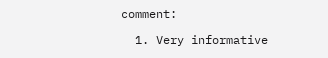comment:

  1. Very informative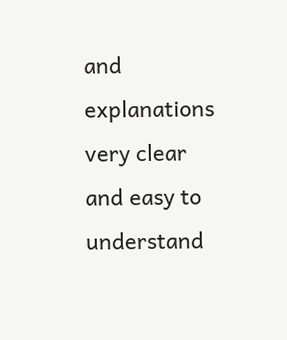and explanations very clear and easy to understand